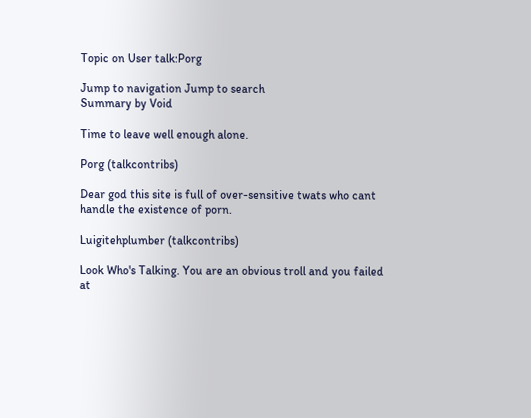Topic on User talk:Porg

Jump to navigation Jump to search
Summary by Void

Time to leave well enough alone.

Porg (talkcontribs)

Dear god this site is full of over-sensitive twats who cant handle the existence of porn.

Luigitehplumber (talkcontribs)

Look Who's Talking. You are an obvious troll and you failed at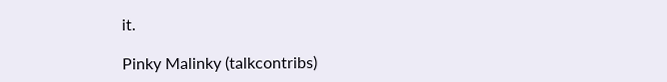it.

Pinky Malinky (talkcontribs)